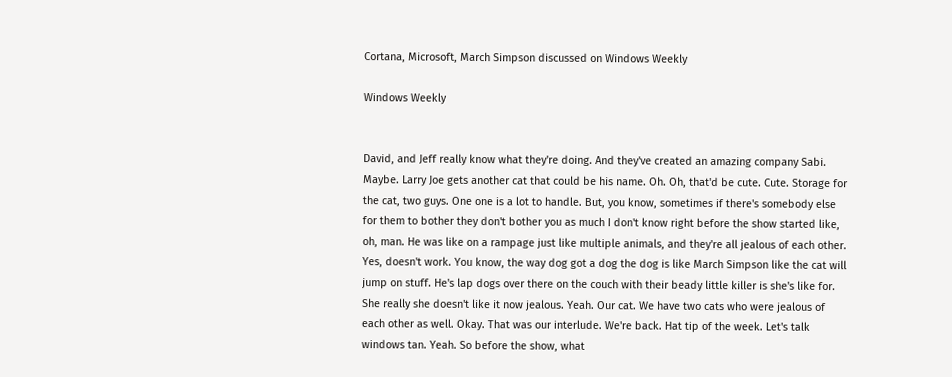Cortana, Microsoft, March Simpson discussed on Windows Weekly

Windows Weekly


David, and Jeff really know what they're doing. And they've created an amazing company Sabi. Maybe. Larry Joe gets another cat that could be his name. Oh. Oh, that'd be cute. Cute. Storage for the cat, two guys. One one is a lot to handle. But, you know, sometimes if there's somebody else for them to bother they don't bother you as much I don't know right before the show started like, oh, man. He was like on a rampage just like multiple animals, and they're all jealous of each other. Yes, doesn't work. You know, the way dog got a dog the dog is like March Simpson like the cat will jump on stuff. He's lap dogs over there on the couch with their beady little killer is she's like for. She really she doesn't like it now jealous. Yeah. Our cat. We have two cats who were jealous of each other as well. Okay. That was our interlude. We're back. Hat tip of the week. Let's talk windows tan. Yeah. So before the show, what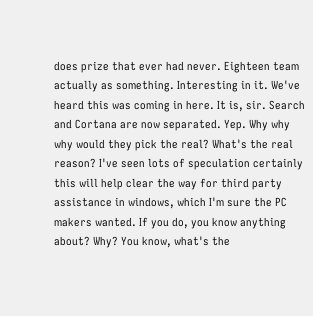does prize that ever had never. Eighteen team actually as something. Interesting in it. We've heard this was coming in here. It is, sir. Search and Cortana are now separated. Yep. Why why why would they pick the real? What's the real reason? I've seen lots of speculation certainly this will help clear the way for third party assistance in windows, which I'm sure the PC makers wanted. If you do, you know anything about? Why? You know, what's the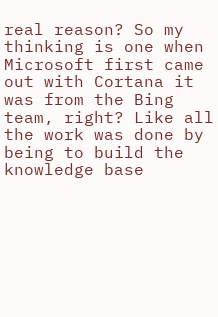real reason? So my thinking is one when Microsoft first came out with Cortana it was from the Bing team, right? Like all the work was done by being to build the knowledge base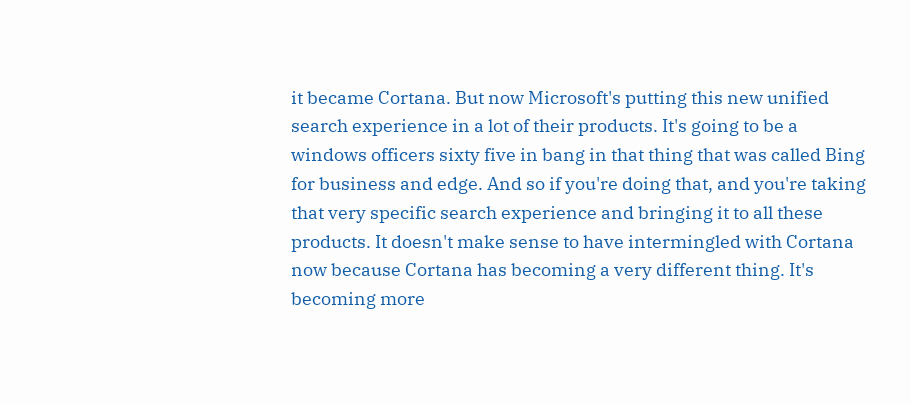it became Cortana. But now Microsoft's putting this new unified search experience in a lot of their products. It's going to be a windows officers sixty five in bang in that thing that was called Bing for business and edge. And so if you're doing that, and you're taking that very specific search experience and bringing it to all these products. It doesn't make sense to have intermingled with Cortana now because Cortana has becoming a very different thing. It's becoming more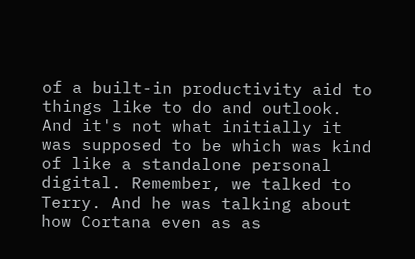of a built-in productivity aid to things like to do and outlook. And it's not what initially it was supposed to be which was kind of like a standalone personal digital. Remember, we talked to Terry. And he was talking about how Cortana even as as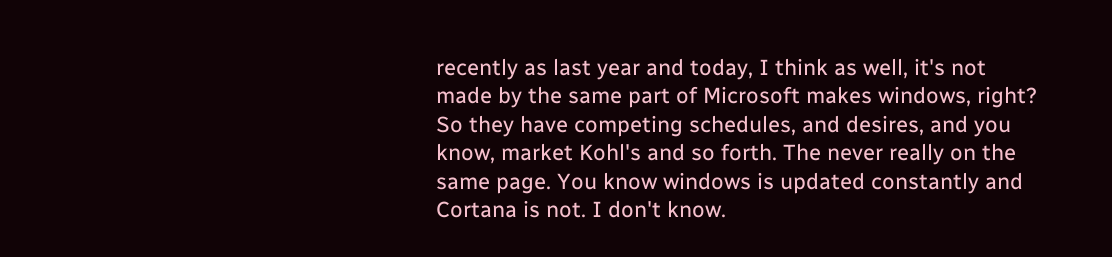recently as last year and today, I think as well, it's not made by the same part of Microsoft makes windows, right? So they have competing schedules, and desires, and you know, market Kohl's and so forth. The never really on the same page. You know windows is updated constantly and Cortana is not. I don't know.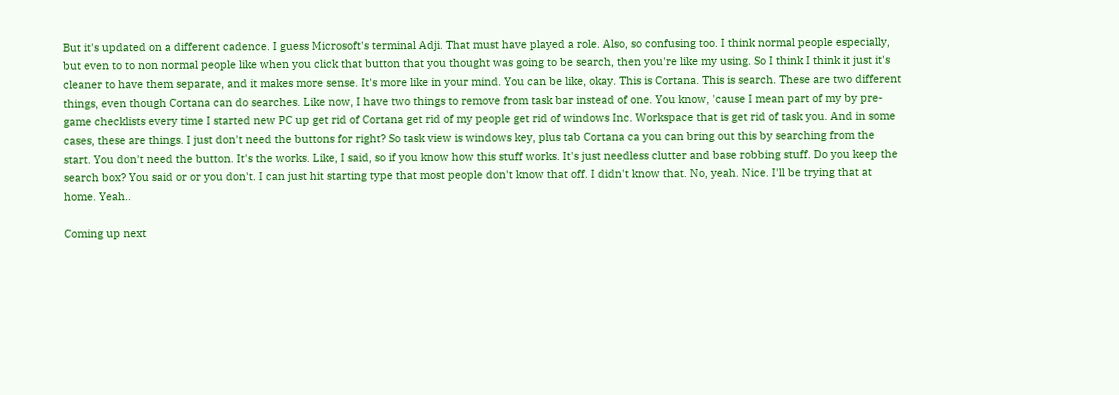But it's updated on a different cadence. I guess Microsoft's terminal Adji. That must have played a role. Also, so confusing too. I think normal people especially, but even to to non normal people like when you click that button that you thought was going to be search, then you're like my using. So I think I think it just it's cleaner to have them separate, and it makes more sense. It's more like in your mind. You can be like, okay. This is Cortana. This is search. These are two different things, even though Cortana can do searches. Like now, I have two things to remove from task bar instead of one. You know, 'cause I mean part of my by pre-game checklists every time I started new PC up get rid of Cortana get rid of my people get rid of windows Inc. Workspace that is get rid of task you. And in some cases, these are things. I just don't need the buttons for right? So task view is windows key, plus tab Cortana ca you can bring out this by searching from the start. You don't need the button. It's the works. Like, I said, so if you know how this stuff works. It's just needless clutter and base robbing stuff. Do you keep the search box? You said or or you don't. I can just hit starting type that most people don't know that off. I didn't know that. No, yeah. Nice. I'll be trying that at home. Yeah..

Coming up next